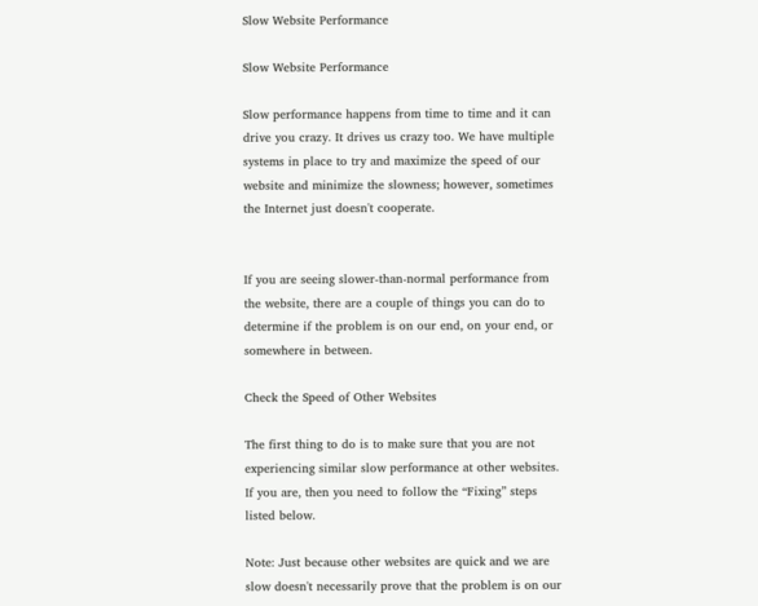Slow Website Performance

Slow Website Performance

Slow performance happens from time to time and it can drive you crazy. It drives us crazy too. We have multiple systems in place to try and maximize the speed of our website and minimize the slowness; however, sometimes the Internet just doesn't cooperate.


If you are seeing slower-than-normal performance from the website, there are a couple of things you can do to determine if the problem is on our end, on your end, or somewhere in between.

Check the Speed of Other Websites

The first thing to do is to make sure that you are not experiencing similar slow performance at other websites. If you are, then you need to follow the “Fixing” steps listed below.

Note: Just because other websites are quick and we are slow doesn't necessarily prove that the problem is on our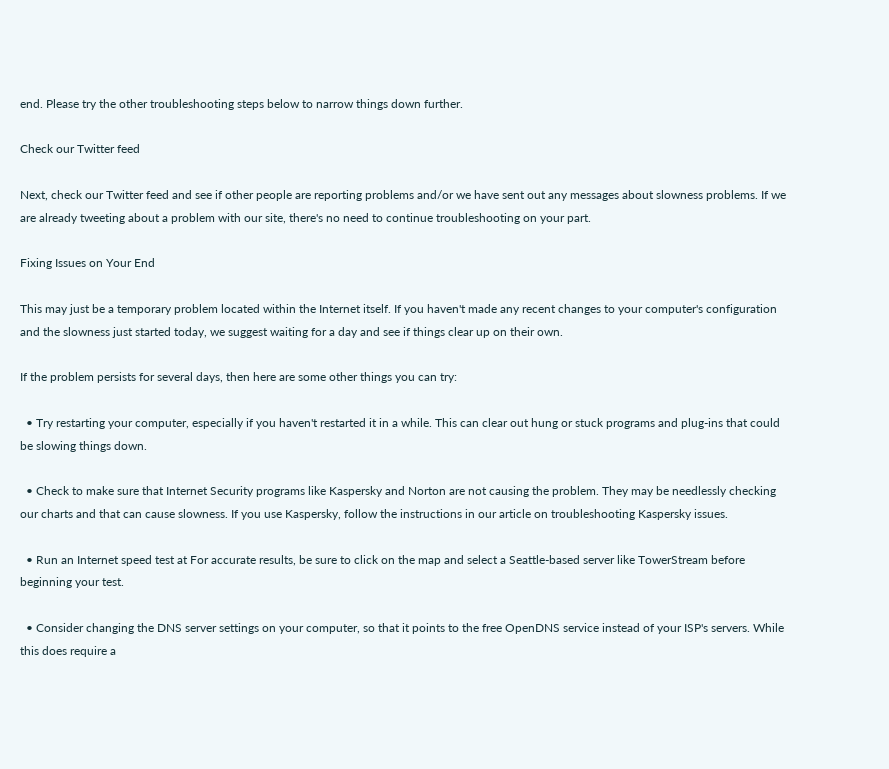end. Please try the other troubleshooting steps below to narrow things down further.

Check our Twitter feed

Next, check our Twitter feed and see if other people are reporting problems and/or we have sent out any messages about slowness problems. If we are already tweeting about a problem with our site, there's no need to continue troubleshooting on your part.

Fixing Issues on Your End

This may just be a temporary problem located within the Internet itself. If you haven't made any recent changes to your computer's configuration and the slowness just started today, we suggest waiting for a day and see if things clear up on their own.

If the problem persists for several days, then here are some other things you can try:

  • Try restarting your computer, especially if you haven't restarted it in a while. This can clear out hung or stuck programs and plug-ins that could be slowing things down.

  • Check to make sure that Internet Security programs like Kaspersky and Norton are not causing the problem. They may be needlessly checking our charts and that can cause slowness. If you use Kaspersky, follow the instructions in our article on troubleshooting Kaspersky issues.

  • Run an Internet speed test at For accurate results, be sure to click on the map and select a Seattle-based server like TowerStream before beginning your test.

  • Consider changing the DNS server settings on your computer, so that it points to the free OpenDNS service instead of your ISP's servers. While this does require a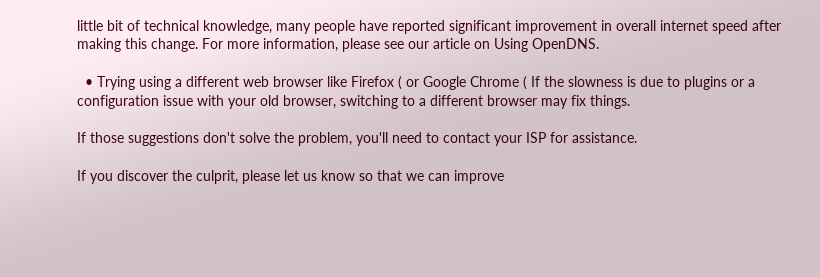little bit of technical knowledge, many people have reported significant improvement in overall internet speed after making this change. For more information, please see our article on Using OpenDNS.

  • Trying using a different web browser like Firefox ( or Google Chrome ( If the slowness is due to plugins or a configuration issue with your old browser, switching to a different browser may fix things.

If those suggestions don't solve the problem, you'll need to contact your ISP for assistance.

If you discover the culprit, please let us know so that we can improve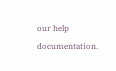our help documentation.